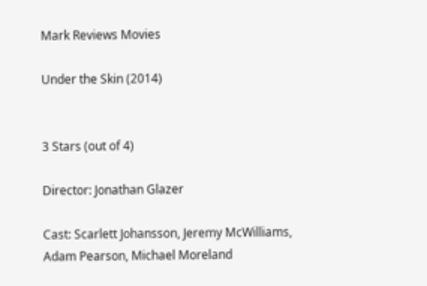Mark Reviews Movies

Under the Skin (2014)


3 Stars (out of 4)

Director: Jonathan Glazer

Cast: Scarlett Johansson, Jeremy McWilliams, Adam Pearson, Michael Moreland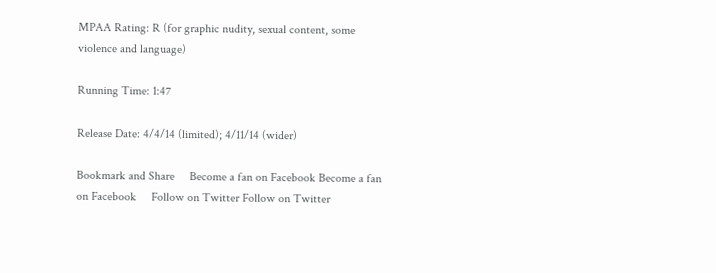MPAA Rating: R (for graphic nudity, sexual content, some violence and language)

Running Time: 1:47

Release Date: 4/4/14 (limited); 4/11/14 (wider)

Bookmark and Share     Become a fan on Facebook Become a fan on Facebook     Follow on Twitter Follow on Twitter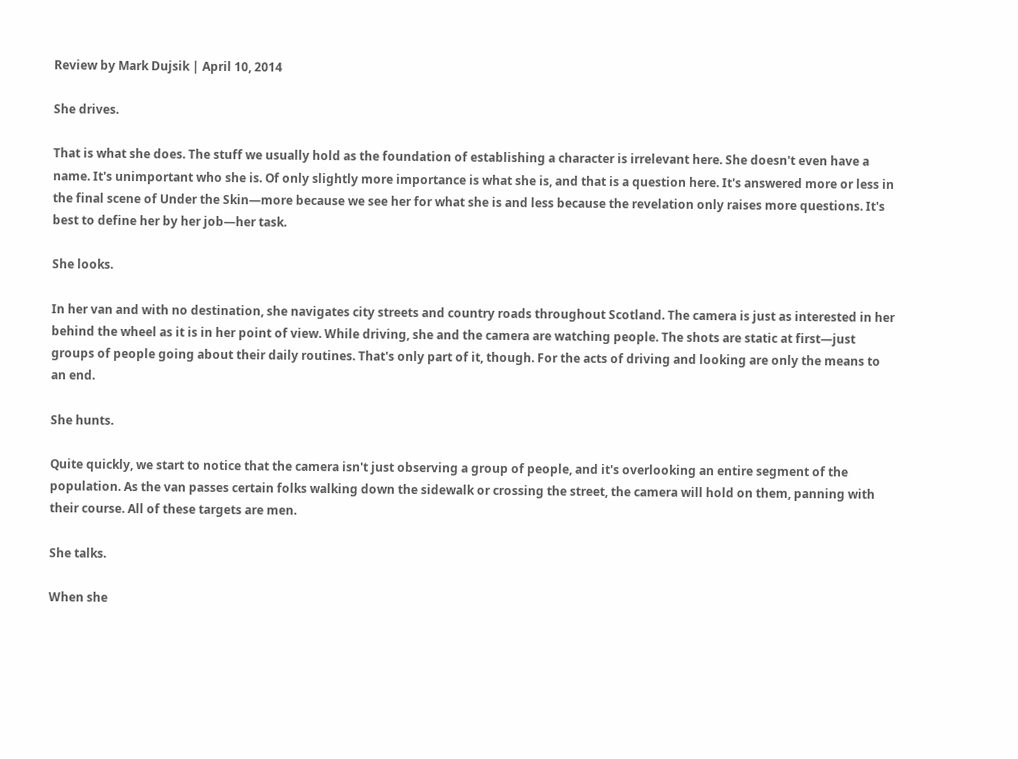Review by Mark Dujsik | April 10, 2014

She drives.

That is what she does. The stuff we usually hold as the foundation of establishing a character is irrelevant here. She doesn't even have a name. It's unimportant who she is. Of only slightly more importance is what she is, and that is a question here. It's answered more or less in the final scene of Under the Skin—more because we see her for what she is and less because the revelation only raises more questions. It's best to define her by her job—her task.

She looks.

In her van and with no destination, she navigates city streets and country roads throughout Scotland. The camera is just as interested in her behind the wheel as it is in her point of view. While driving, she and the camera are watching people. The shots are static at first—just groups of people going about their daily routines. That's only part of it, though. For the acts of driving and looking are only the means to an end.

She hunts.

Quite quickly, we start to notice that the camera isn't just observing a group of people, and it's overlooking an entire segment of the population. As the van passes certain folks walking down the sidewalk or crossing the street, the camera will hold on them, panning with their course. All of these targets are men.

She talks.

When she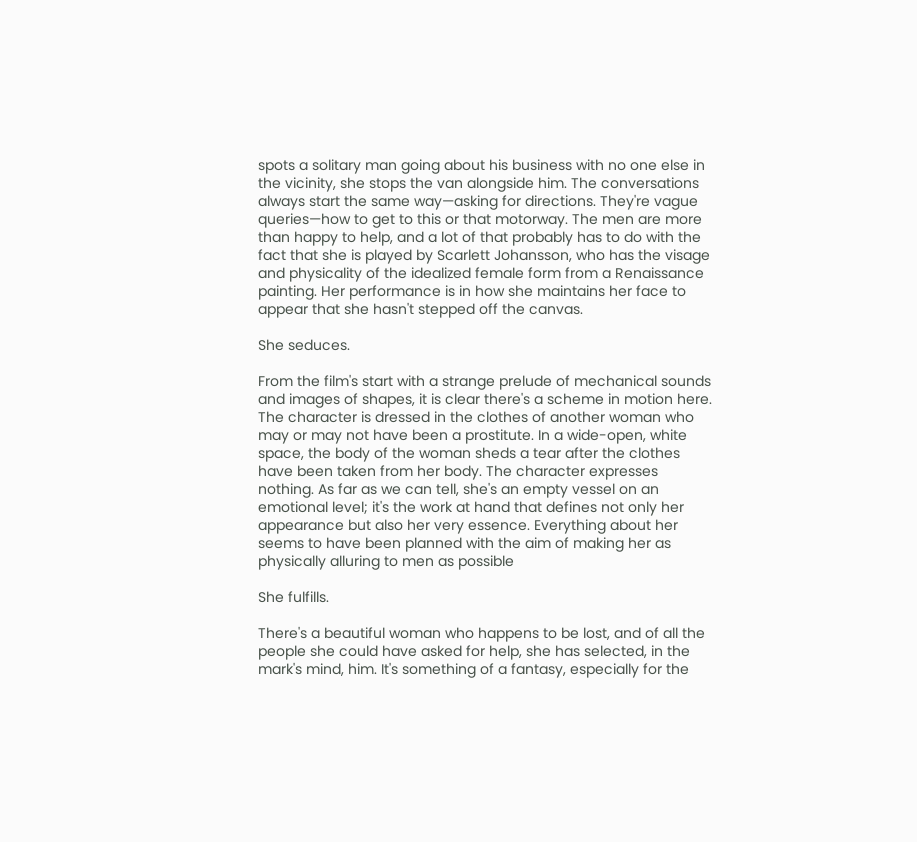spots a solitary man going about his business with no one else in the vicinity, she stops the van alongside him. The conversations always start the same way—asking for directions. They're vague queries—how to get to this or that motorway. The men are more than happy to help, and a lot of that probably has to do with the fact that she is played by Scarlett Johansson, who has the visage and physicality of the idealized female form from a Renaissance painting. Her performance is in how she maintains her face to appear that she hasn't stepped off the canvas.

She seduces.

From the film's start with a strange prelude of mechanical sounds and images of shapes, it is clear there's a scheme in motion here. The character is dressed in the clothes of another woman who may or may not have been a prostitute. In a wide-open, white space, the body of the woman sheds a tear after the clothes have been taken from her body. The character expresses nothing. As far as we can tell, she's an empty vessel on an emotional level; it's the work at hand that defines not only her appearance but also her very essence. Everything about her seems to have been planned with the aim of making her as physically alluring to men as possible

She fulfills.

There's a beautiful woman who happens to be lost, and of all the people she could have asked for help, she has selected, in the mark's mind, him. It's something of a fantasy, especially for the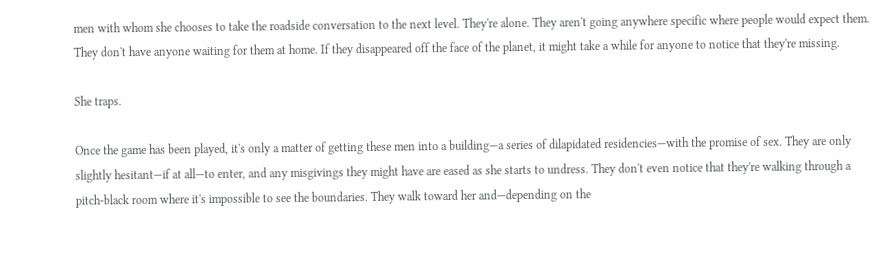men with whom she chooses to take the roadside conversation to the next level. They're alone. They aren't going anywhere specific where people would expect them. They don't have anyone waiting for them at home. If they disappeared off the face of the planet, it might take a while for anyone to notice that they're missing.

She traps.

Once the game has been played, it's only a matter of getting these men into a building—a series of dilapidated residencies—with the promise of sex. They are only slightly hesitant—if at all—to enter, and any misgivings they might have are eased as she starts to undress. They don't even notice that they're walking through a pitch-black room where it's impossible to see the boundaries. They walk toward her and—depending on the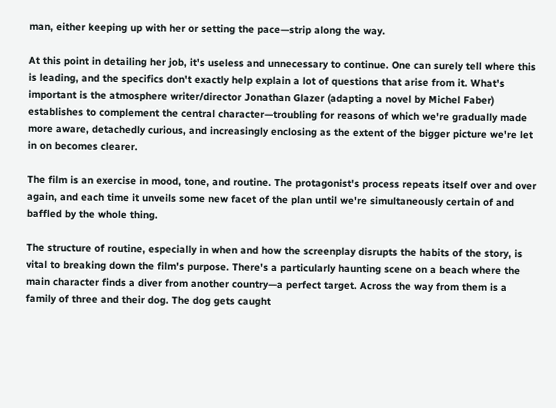man, either keeping up with her or setting the pace—strip along the way.

At this point in detailing her job, it's useless and unnecessary to continue. One can surely tell where this is leading, and the specifics don't exactly help explain a lot of questions that arise from it. What's important is the atmosphere writer/director Jonathan Glazer (adapting a novel by Michel Faber) establishes to complement the central character—troubling for reasons of which we're gradually made more aware, detachedly curious, and increasingly enclosing as the extent of the bigger picture we're let in on becomes clearer.

The film is an exercise in mood, tone, and routine. The protagonist's process repeats itself over and over again, and each time it unveils some new facet of the plan until we're simultaneously certain of and baffled by the whole thing.

The structure of routine, especially in when and how the screenplay disrupts the habits of the story, is vital to breaking down the film's purpose. There's a particularly haunting scene on a beach where the main character finds a diver from another country—a perfect target. Across the way from them is a family of three and their dog. The dog gets caught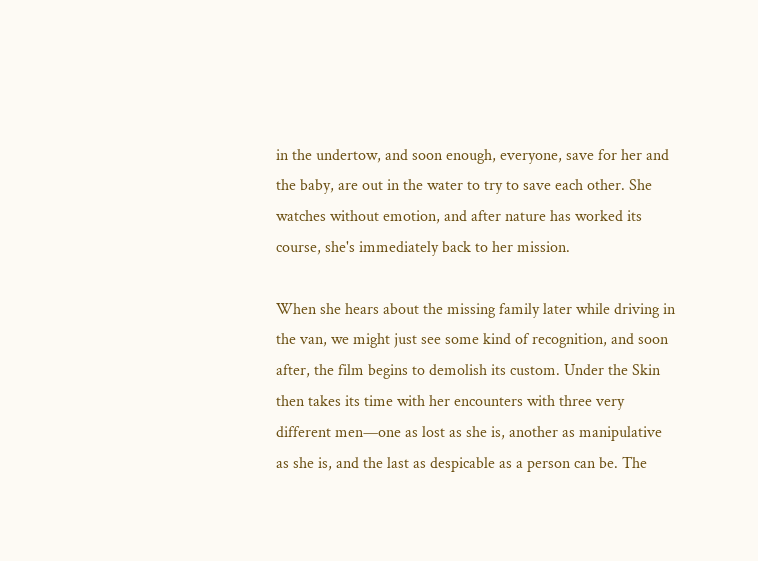in the undertow, and soon enough, everyone, save for her and the baby, are out in the water to try to save each other. She watches without emotion, and after nature has worked its course, she's immediately back to her mission.

When she hears about the missing family later while driving in the van, we might just see some kind of recognition, and soon after, the film begins to demolish its custom. Under the Skin then takes its time with her encounters with three very different men—one as lost as she is, another as manipulative as she is, and the last as despicable as a person can be. The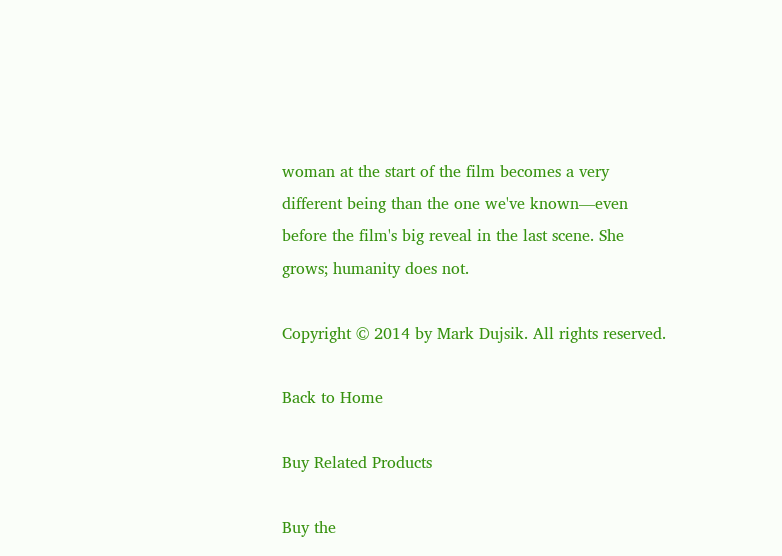woman at the start of the film becomes a very different being than the one we've known—even before the film's big reveal in the last scene. She grows; humanity does not.

Copyright © 2014 by Mark Dujsik. All rights reserved.

Back to Home

Buy Related Products

Buy the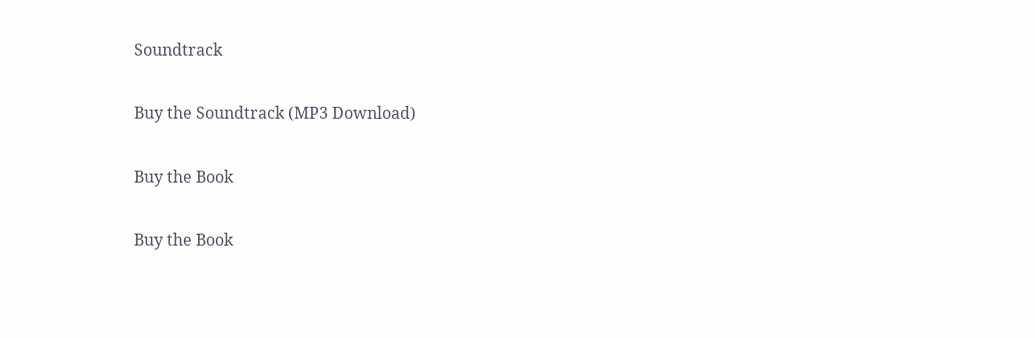Soundtrack

Buy the Soundtrack (MP3 Download)

Buy the Book

Buy the Book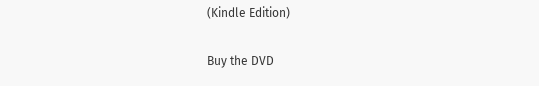(Kindle Edition)

Buy the DVD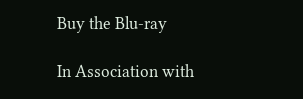Buy the Blu-ray

In Association with